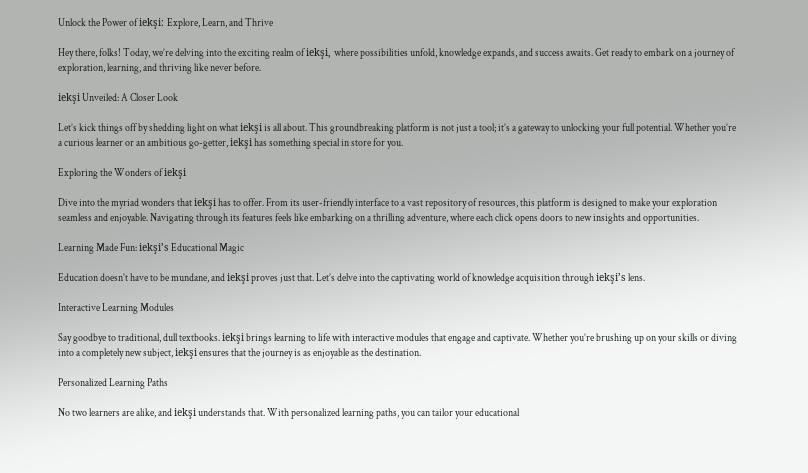Unlock the Power of iekşi: Explore, Learn, and Thrive

Hey there, folks! Today, we’re delving into the exciting realm of iekşi, where possibilities unfold, knowledge expands, and success awaits. Get ready to embark on a journey of exploration, learning, and thriving like never before.

iekşi Unveiled: A Closer Look

Let’s kick things off by shedding light on what iekşi is all about. This groundbreaking platform is not just a tool; it’s a gateway to unlocking your full potential. Whether you’re a curious learner or an ambitious go-getter, iekşi has something special in store for you.

Exploring the Wonders of iekşi

Dive into the myriad wonders that iekşi has to offer. From its user-friendly interface to a vast repository of resources, this platform is designed to make your exploration seamless and enjoyable. Navigating through its features feels like embarking on a thrilling adventure, where each click opens doors to new insights and opportunities.

Learning Made Fun: iekşi’s Educational Magic

Education doesn’t have to be mundane, and iekşi proves just that. Let’s delve into the captivating world of knowledge acquisition through iekşi’s lens.

Interactive Learning Modules

Say goodbye to traditional, dull textbooks. iekşi brings learning to life with interactive modules that engage and captivate. Whether you’re brushing up on your skills or diving into a completely new subject, iekşi ensures that the journey is as enjoyable as the destination.

Personalized Learning Paths

No two learners are alike, and iekşi understands that. With personalized learning paths, you can tailor your educational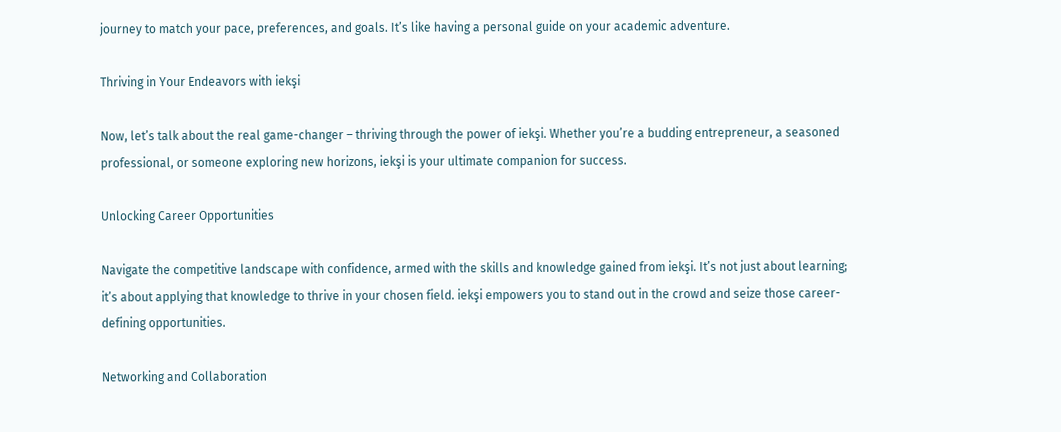journey to match your pace, preferences, and goals. It’s like having a personal guide on your academic adventure.

Thriving in Your Endeavors with iekşi

Now, let’s talk about the real game-changer – thriving through the power of iekşi. Whether you’re a budding entrepreneur, a seasoned professional, or someone exploring new horizons, iekşi is your ultimate companion for success.

Unlocking Career Opportunities

Navigate the competitive landscape with confidence, armed with the skills and knowledge gained from iekşi. It’s not just about learning; it’s about applying that knowledge to thrive in your chosen field. iekşi empowers you to stand out in the crowd and seize those career-defining opportunities.

Networking and Collaboration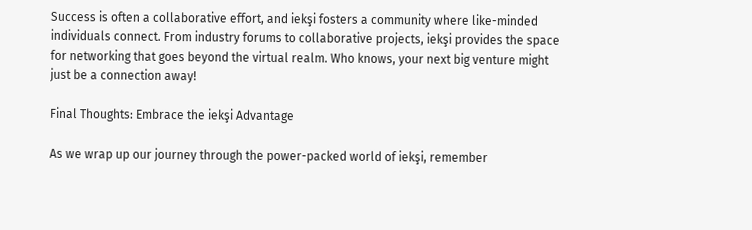Success is often a collaborative effort, and iekşi fosters a community where like-minded individuals connect. From industry forums to collaborative projects, iekşi provides the space for networking that goes beyond the virtual realm. Who knows, your next big venture might just be a connection away!

Final Thoughts: Embrace the iekşi Advantage

As we wrap up our journey through the power-packed world of iekşi, remember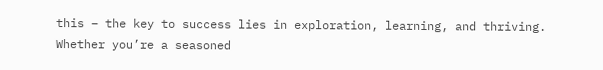this – the key to success lies in exploration, learning, and thriving. Whether you’re a seasoned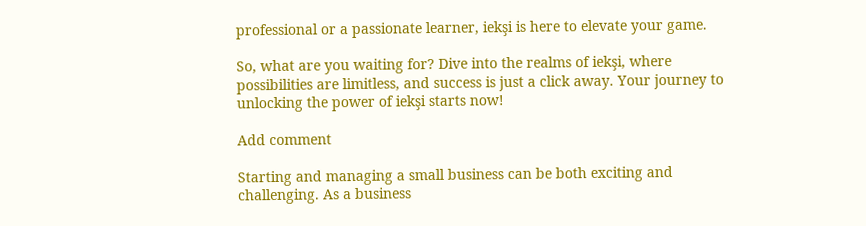professional or a passionate learner, iekşi is here to elevate your game.

So, what are you waiting for? Dive into the realms of iekşi, where possibilities are limitless, and success is just a click away. Your journey to unlocking the power of iekşi starts now!

Add comment

Starting and managing a small business can be both exciting and challenging. As a business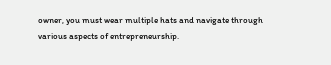owner, you must wear multiple hats and navigate through various aspects of entrepreneurship.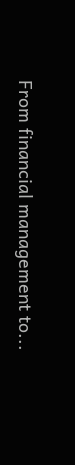From financial management to...